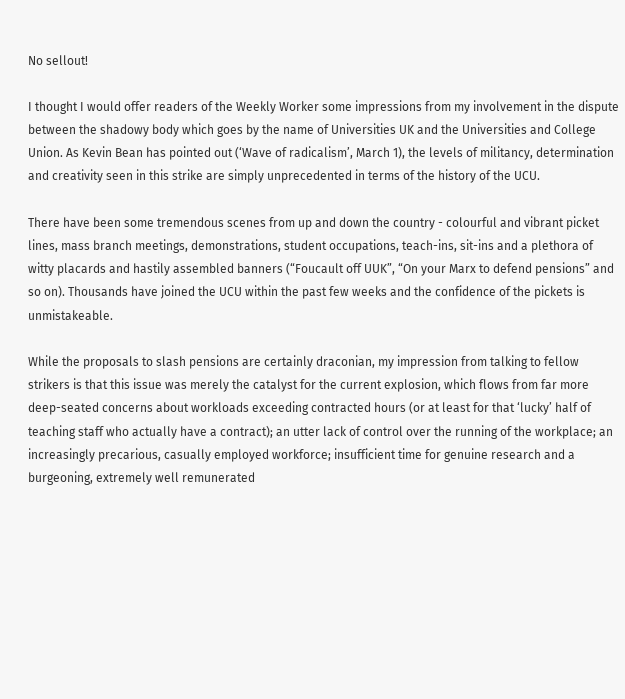No sellout!

I thought I would offer readers of the Weekly Worker some impressions from my involvement in the dispute between the shadowy body which goes by the name of Universities UK and the Universities and College Union. As Kevin Bean has pointed out (‘Wave of radicalism’, March 1), the levels of militancy, determination and creativity seen in this strike are simply unprecedented in terms of the history of the UCU.

There have been some tremendous scenes from up and down the country - colourful and vibrant picket lines, mass branch meetings, demonstrations, student occupations, teach-ins, sit-ins and a plethora of witty placards and hastily assembled banners (“Foucault off UUK”, “On your Marx to defend pensions” and so on). Thousands have joined the UCU within the past few weeks and the confidence of the pickets is unmistakeable.

While the proposals to slash pensions are certainly draconian, my impression from talking to fellow strikers is that this issue was merely the catalyst for the current explosion, which flows from far more deep-seated concerns about workloads exceeding contracted hours (or at least for that ‘lucky’ half of teaching staff who actually have a contract); an utter lack of control over the running of the workplace; an increasingly precarious, casually employed workforce; insufficient time for genuine research and a burgeoning, extremely well remunerated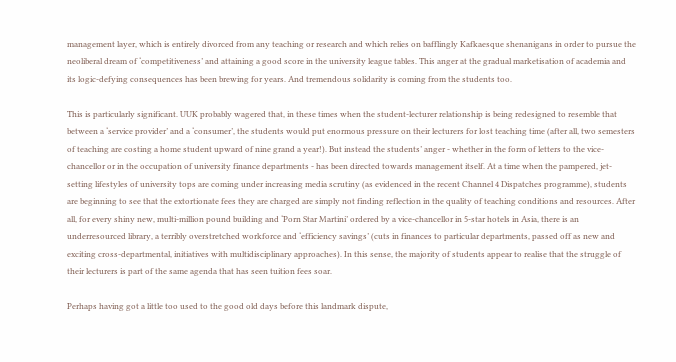management layer, which is entirely divorced from any teaching or research and which relies on bafflingly Kafkaesque shenanigans in order to pursue the neoliberal dream of ‘competitiveness’ and attaining a good score in the university league tables. This anger at the gradual marketisation of academia and its logic-defying consequences has been brewing for years. And tremendous solidarity is coming from the students too.

This is particularly significant. UUK probably wagered that, in these times when the student-lecturer relationship is being redesigned to resemble that between a ‘service provider’ and a ‘consumer’, the students would put enormous pressure on their lecturers for lost teaching time (after all, two semesters of teaching are costing a home student upward of nine grand a year!). But instead the students’ anger - whether in the form of letters to the vice-chancellor or in the occupation of university finance departments - has been directed towards management itself. At a time when the pampered, jet-setting lifestyles of university tops are coming under increasing media scrutiny (as evidenced in the recent Channel 4 Dispatches programme), students are beginning to see that the extortionate fees they are charged are simply not finding reflection in the quality of teaching conditions and resources. After all, for every shiny new, multi-million pound building and ‘Porn Star Martini’ ordered by a vice-chancellor in 5-star hotels in Asia, there is an underresourced library, a terribly overstretched workforce and ‘efficiency savings’ (cuts in finances to particular departments, passed off as new and exciting cross-departmental, initiatives with multidisciplinary approaches). In this sense, the majority of students appear to realise that the struggle of their lecturers is part of the same agenda that has seen tuition fees soar.

Perhaps having got a little too used to the good old days before this landmark dispute,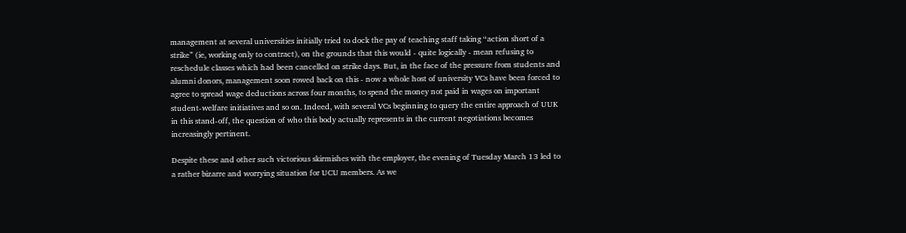management at several universities initially tried to dock the pay of teaching staff taking “action short of a strike” (ie, working only to contract), on the grounds that this would - quite logically - mean refusing to reschedule classes which had been cancelled on strike days. But, in the face of the pressure from students and alumni donors, management soon rowed back on this - now a whole host of university VCs have been forced to agree to spread wage deductions across four months, to spend the money not paid in wages on important student-welfare initiatives and so on. Indeed, with several VCs beginning to query the entire approach of UUK in this stand-off, the question of who this body actually represents in the current negotiations becomes increasingly pertinent.

Despite these and other such victorious skirmishes with the employer, the evening of Tuesday March 13 led to a rather bizarre and worrying situation for UCU members. As we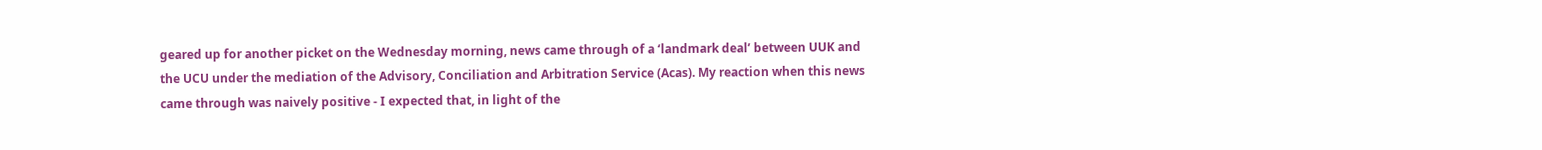geared up for another picket on the Wednesday morning, news came through of a ‘landmark deal’ between UUK and the UCU under the mediation of the Advisory, Conciliation and Arbitration Service (Acas). My reaction when this news came through was naively positive - I expected that, in light of the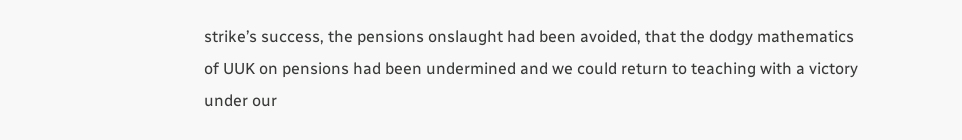strike’s success, the pensions onslaught had been avoided, that the dodgy mathematics of UUK on pensions had been undermined and we could return to teaching with a victory under our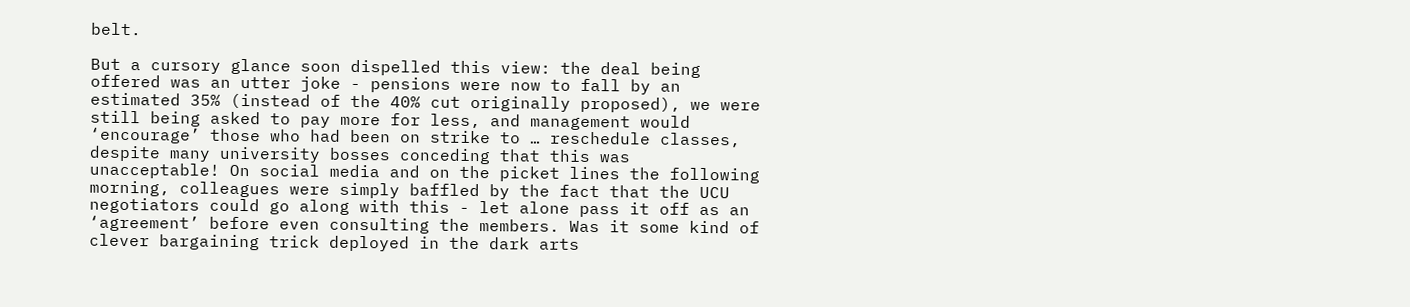belt.

But a cursory glance soon dispelled this view: the deal being offered was an utter joke - pensions were now to fall by an estimated 35% (instead of the 40% cut originally proposed), we were still being asked to pay more for less, and management would ‘encourage’ those who had been on strike to … reschedule classes, despite many university bosses conceding that this was unacceptable! On social media and on the picket lines the following morning, colleagues were simply baffled by the fact that the UCU negotiators could go along with this - let alone pass it off as an ‘agreement’ before even consulting the members. Was it some kind of clever bargaining trick deployed in the dark arts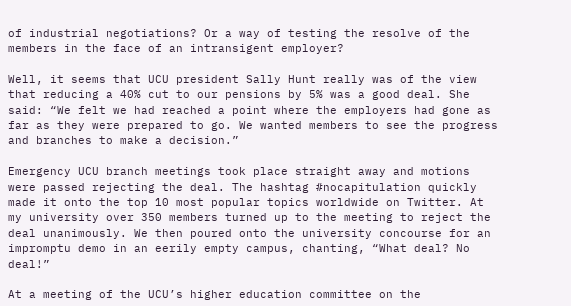of industrial negotiations? Or a way of testing the resolve of the members in the face of an intransigent employer?

Well, it seems that UCU president Sally Hunt really was of the view that reducing a 40% cut to our pensions by 5% was a good deal. She said: “We felt we had reached a point where the employers had gone as far as they were prepared to go. We wanted members to see the progress and branches to make a decision.”

Emergency UCU branch meetings took place straight away and motions were passed rejecting the deal. The hashtag #nocapitulation quickly made it onto the top 10 most popular topics worldwide on Twitter. At my university over 350 members turned up to the meeting to reject the deal unanimously. We then poured onto the university concourse for an impromptu demo in an eerily empty campus, chanting, “What deal? No deal!”

At a meeting of the UCU’s higher education committee on the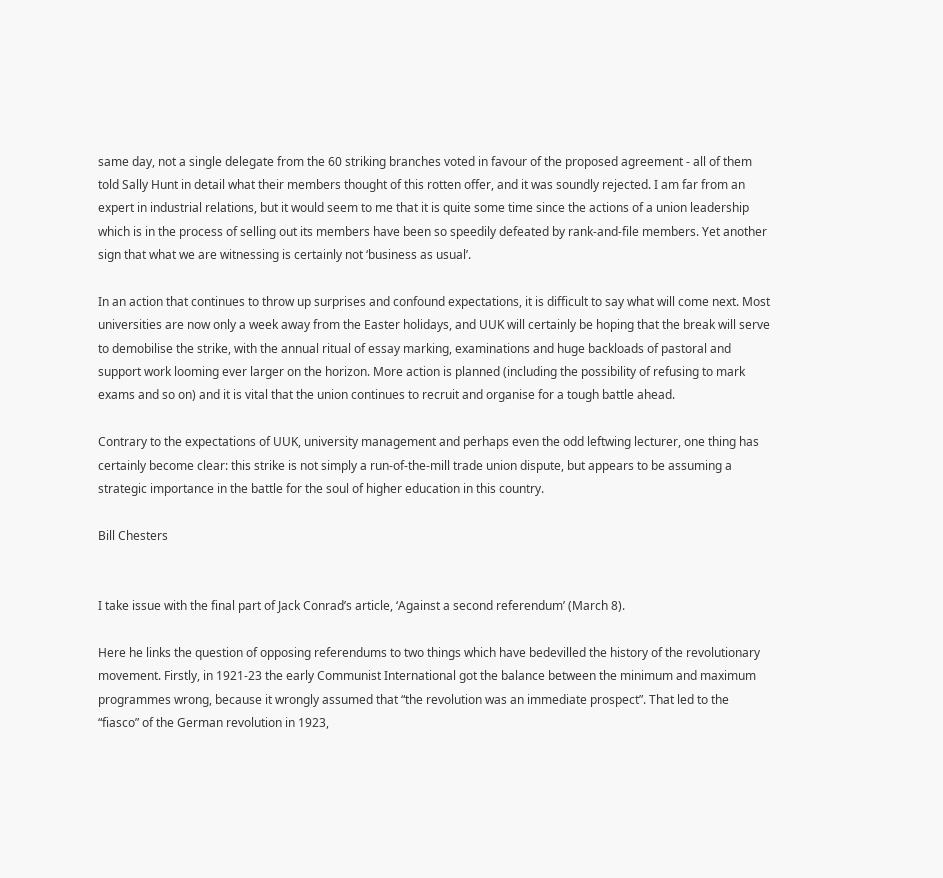same day, not a single delegate from the 60 striking branches voted in favour of the proposed agreement - all of them told Sally Hunt in detail what their members thought of this rotten offer, and it was soundly rejected. I am far from an expert in industrial relations, but it would seem to me that it is quite some time since the actions of a union leadership which is in the process of selling out its members have been so speedily defeated by rank-and-file members. Yet another sign that what we are witnessing is certainly not ‘business as usual’.

In an action that continues to throw up surprises and confound expectations, it is difficult to say what will come next. Most universities are now only a week away from the Easter holidays, and UUK will certainly be hoping that the break will serve to demobilise the strike, with the annual ritual of essay marking, examinations and huge backloads of pastoral and support work looming ever larger on the horizon. More action is planned (including the possibility of refusing to mark exams and so on) and it is vital that the union continues to recruit and organise for a tough battle ahead.

Contrary to the expectations of UUK, university management and perhaps even the odd leftwing lecturer, one thing has certainly become clear: this strike is not simply a run-of-the-mill trade union dispute, but appears to be assuming a strategic importance in the battle for the soul of higher education in this country.

Bill Chesters


I take issue with the final part of Jack Conrad’s article, ‘Against a second referendum’ (March 8).

Here he links the question of opposing referendums to two things which have bedevilled the history of the revolutionary movement. Firstly, in 1921-23 the early Communist International got the balance between the minimum and maximum programmes wrong, because it wrongly assumed that “the revolution was an immediate prospect”. That led to the “fiasco” of the German revolution in 1923,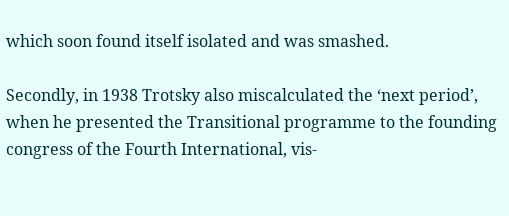which soon found itself isolated and was smashed.

Secondly, in 1938 Trotsky also miscalculated the ‘next period’, when he presented the Transitional programme to the founding congress of the Fourth International, vis-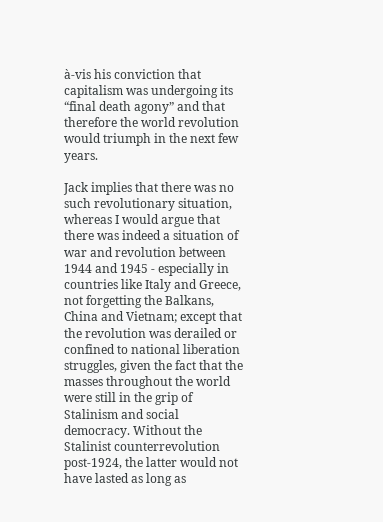à-vis his conviction that capitalism was undergoing its “final death agony” and that therefore the world revolution would triumph in the next few years.

Jack implies that there was no such revolutionary situation, whereas I would argue that there was indeed a situation of war and revolution between 1944 and 1945 - especially in countries like Italy and Greece, not forgetting the Balkans, China and Vietnam; except that the revolution was derailed or confined to national liberation struggles, given the fact that the masses throughout the world were still in the grip of Stalinism and social democracy. Without the Stalinist counterrevolution post-1924, the latter would not have lasted as long as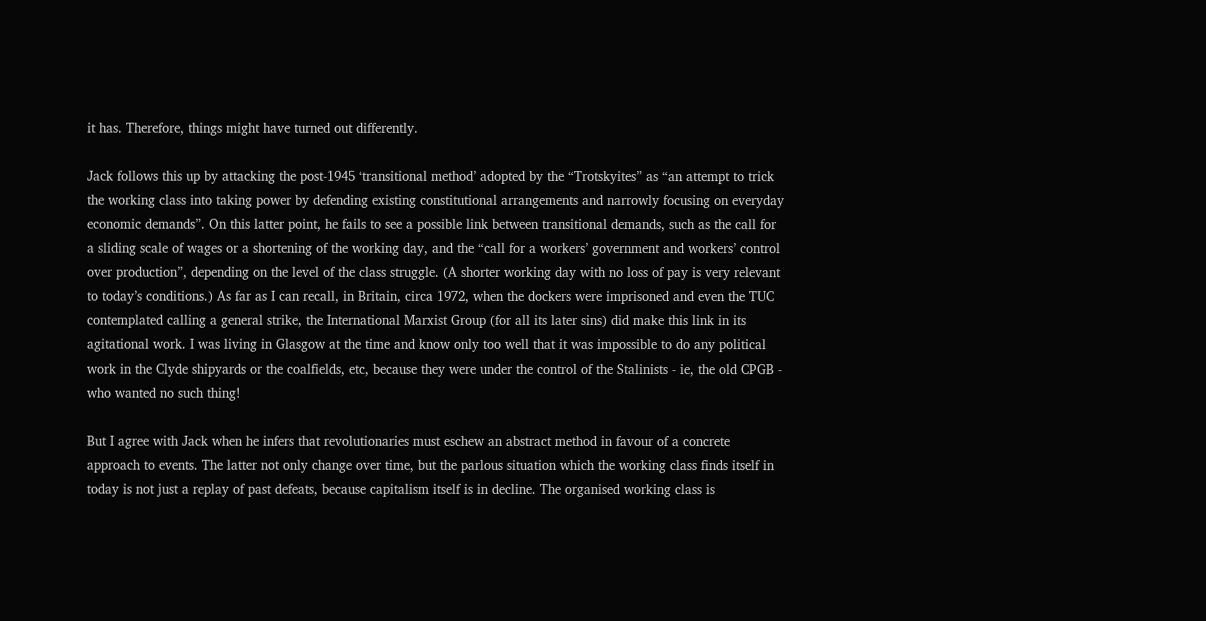it has. Therefore, things might have turned out differently.

Jack follows this up by attacking the post-1945 ‘transitional method’ adopted by the “Trotskyites” as “an attempt to trick the working class into taking power by defending existing constitutional arrangements and narrowly focusing on everyday economic demands”. On this latter point, he fails to see a possible link between transitional demands, such as the call for a sliding scale of wages or a shortening of the working day, and the “call for a workers’ government and workers’ control over production”, depending on the level of the class struggle. (A shorter working day with no loss of pay is very relevant to today’s conditions.) As far as I can recall, in Britain, circa 1972, when the dockers were imprisoned and even the TUC contemplated calling a general strike, the International Marxist Group (for all its later sins) did make this link in its agitational work. I was living in Glasgow at the time and know only too well that it was impossible to do any political work in the Clyde shipyards or the coalfields, etc, because they were under the control of the Stalinists - ie, the old CPGB - who wanted no such thing!

But I agree with Jack when he infers that revolutionaries must eschew an abstract method in favour of a concrete approach to events. The latter not only change over time, but the parlous situation which the working class finds itself in today is not just a replay of past defeats, because capitalism itself is in decline. The organised working class is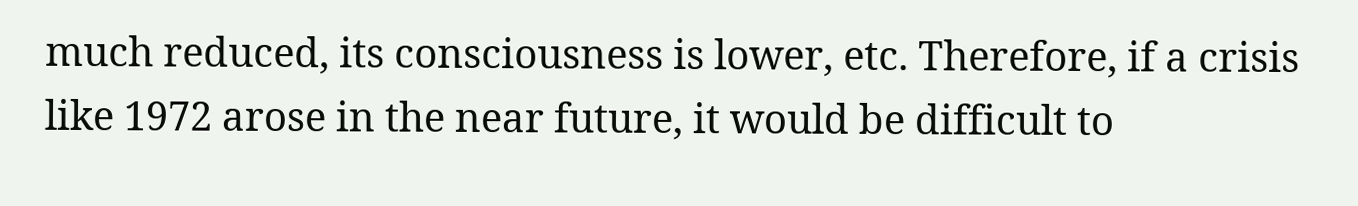much reduced, its consciousness is lower, etc. Therefore, if a crisis like 1972 arose in the near future, it would be difficult to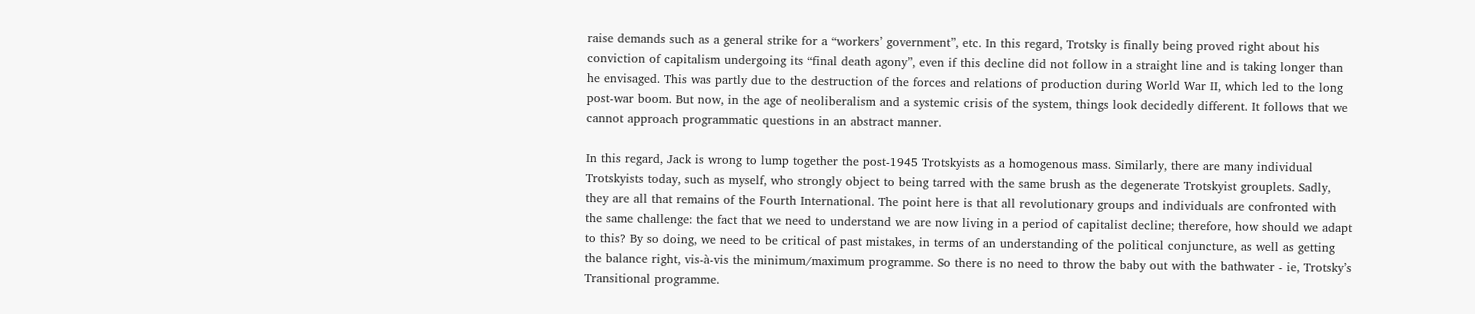raise demands such as a general strike for a “workers’ government”, etc. In this regard, Trotsky is finally being proved right about his conviction of capitalism undergoing its “final death agony”, even if this decline did not follow in a straight line and is taking longer than he envisaged. This was partly due to the destruction of the forces and relations of production during World War II, which led to the long post-war boom. But now, in the age of neoliberalism and a systemic crisis of the system, things look decidedly different. It follows that we cannot approach programmatic questions in an abstract manner.

In this regard, Jack is wrong to lump together the post-1945 Trotskyists as a homogenous mass. Similarly, there are many individual Trotskyists today, such as myself, who strongly object to being tarred with the same brush as the degenerate Trotskyist grouplets. Sadly, they are all that remains of the Fourth International. The point here is that all revolutionary groups and individuals are confronted with the same challenge: the fact that we need to understand we are now living in a period of capitalist decline; therefore, how should we adapt to this? By so doing, we need to be critical of past mistakes, in terms of an understanding of the political conjuncture, as well as getting the balance right, vis-à-vis the minimum/maximum programme. So there is no need to throw the baby out with the bathwater - ie, Trotsky’s Transitional programme.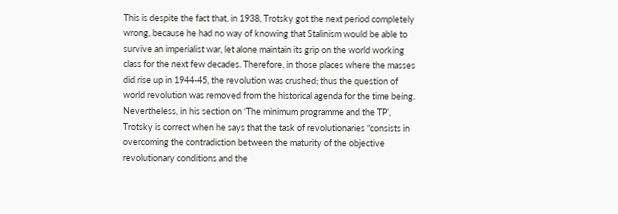This is despite the fact that, in 1938, Trotsky got the next period completely wrong, because he had no way of knowing that Stalinism would be able to survive an imperialist war, let alone maintain its grip on the world working class for the next few decades. Therefore, in those places where the masses did rise up in 1944-45, the revolution was crushed; thus the question of world revolution was removed from the historical agenda for the time being. Nevertheless, in his section on ‘The minimum programme and the TP’, Trotsky is correct when he says that the task of revolutionaries “consists in overcoming the contradiction between the maturity of the objective revolutionary conditions and the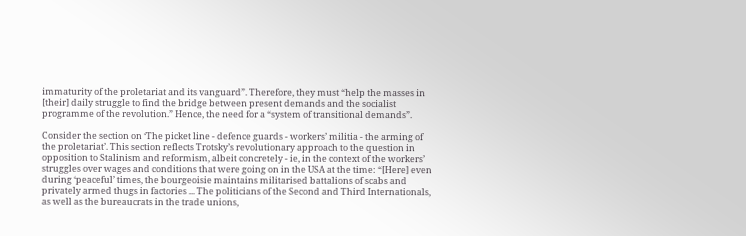immaturity of the proletariat and its vanguard”. Therefore, they must “help the masses in [their] daily struggle to find the bridge between present demands and the socialist programme of the revolution.” Hence, the need for a “system of transitional demands”.

Consider the section on ‘The picket line - defence guards - workers’ militia - the arming of the proletariat’. This section reflects Trotsky’s revolutionary approach to the question in opposition to Stalinism and reformism, albeit concretely - ie, in the context of the workers’ struggles over wages and conditions that were going on in the USA at the time: “[Here] even during ‘peaceful’ times, the bourgeoisie maintains militarised battalions of scabs and privately armed thugs in factories ... The politicians of the Second and Third Internationals, as well as the bureaucrats in the trade unions,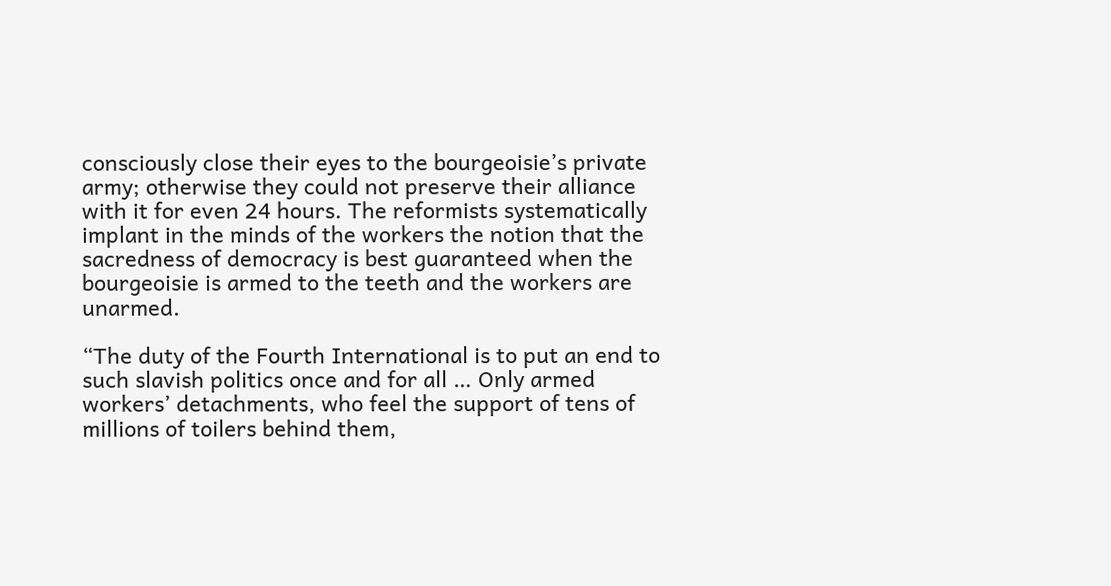consciously close their eyes to the bourgeoisie’s private army; otherwise they could not preserve their alliance with it for even 24 hours. The reformists systematically implant in the minds of the workers the notion that the sacredness of democracy is best guaranteed when the bourgeoisie is armed to the teeth and the workers are unarmed.

“The duty of the Fourth International is to put an end to such slavish politics once and for all … Only armed workers’ detachments, who feel the support of tens of millions of toilers behind them,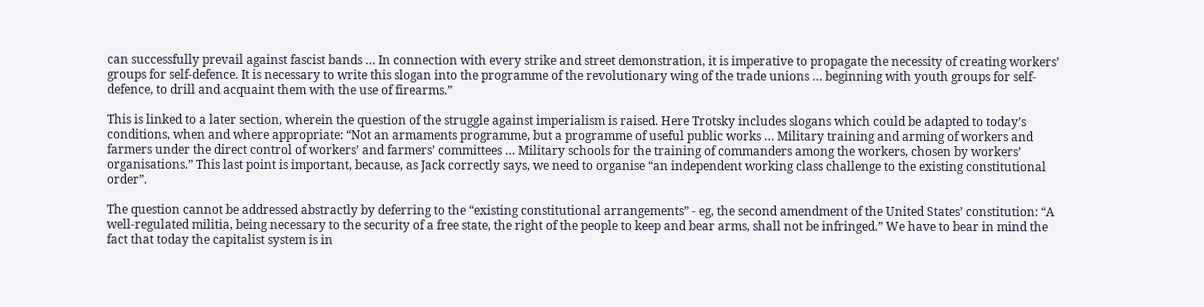can successfully prevail against fascist bands … In connection with every strike and street demonstration, it is imperative to propagate the necessity of creating workers’ groups for self-defence. It is necessary to write this slogan into the programme of the revolutionary wing of the trade unions … beginning with youth groups for self-defence, to drill and acquaint them with the use of firearms.”

This is linked to a later section, wherein the question of the struggle against imperialism is raised. Here Trotsky includes slogans which could be adapted to today’s conditions, when and where appropriate: “Not an armaments programme, but a programme of useful public works … Military training and arming of workers and farmers under the direct control of workers’ and farmers’ committees … Military schools for the training of commanders among the workers, chosen by workers’ organisations.” This last point is important, because, as Jack correctly says, we need to organise “an independent working class challenge to the existing constitutional order”.

The question cannot be addressed abstractly by deferring to the “existing constitutional arrangements” - eg, the second amendment of the United States’ constitution: “A well-regulated militia, being necessary to the security of a free state, the right of the people to keep and bear arms, shall not be infringed.” We have to bear in mind the fact that today the capitalist system is in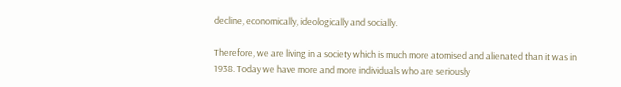decline, economically, ideologically and socially.

Therefore, we are living in a society which is much more atomised and alienated than it was in 1938. Today we have more and more individuals who are seriously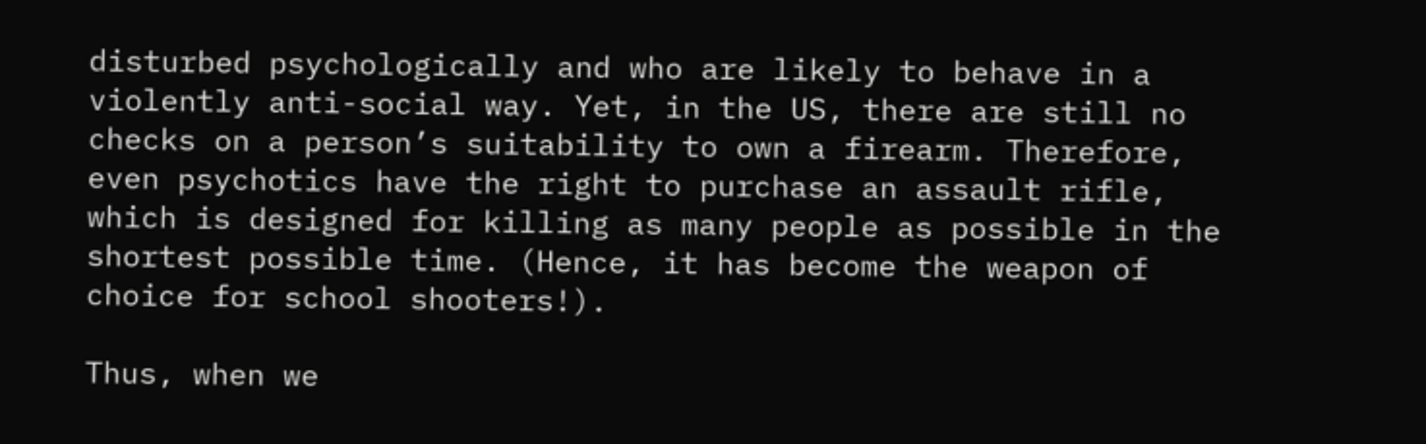disturbed psychologically and who are likely to behave in a violently anti-social way. Yet, in the US, there are still no checks on a person’s suitability to own a firearm. Therefore, even psychotics have the right to purchase an assault rifle, which is designed for killing as many people as possible in the shortest possible time. (Hence, it has become the weapon of choice for school shooters!).

Thus, when we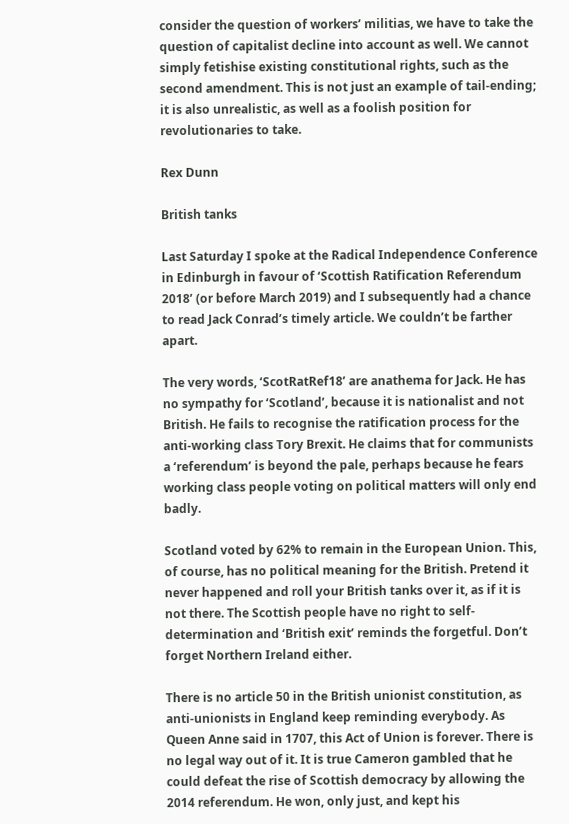consider the question of workers’ militias, we have to take the question of capitalist decline into account as well. We cannot simply fetishise existing constitutional rights, such as the second amendment. This is not just an example of tail-ending; it is also unrealistic, as well as a foolish position for revolutionaries to take.

Rex Dunn

British tanks

Last Saturday I spoke at the Radical Independence Conference in Edinburgh in favour of ‘Scottish Ratification Referendum 2018’ (or before March 2019) and I subsequently had a chance to read Jack Conrad’s timely article. We couldn’t be farther apart.

The very words, ‘ScotRatRef18’ are anathema for Jack. He has no sympathy for ‘Scotland’, because it is nationalist and not British. He fails to recognise the ratification process for the anti-working class Tory Brexit. He claims that for communists a ‘referendum’ is beyond the pale, perhaps because he fears working class people voting on political matters will only end badly.

Scotland voted by 62% to remain in the European Union. This, of course, has no political meaning for the British. Pretend it never happened and roll your British tanks over it, as if it is not there. The Scottish people have no right to self-determination and ‘British exit’ reminds the forgetful. Don’t forget Northern Ireland either.

There is no article 50 in the British unionist constitution, as anti-unionists in England keep reminding everybody. As Queen Anne said in 1707, this Act of Union is forever. There is no legal way out of it. It is true Cameron gambled that he could defeat the rise of Scottish democracy by allowing the 2014 referendum. He won, only just, and kept his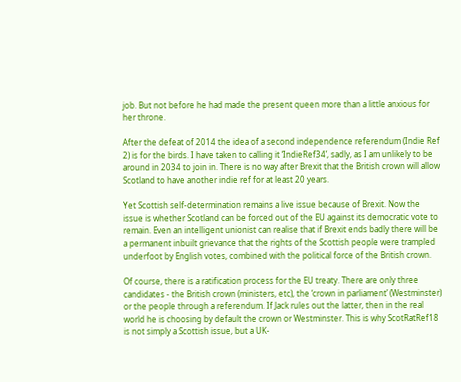job. But not before he had made the present queen more than a little anxious for her throne.

After the defeat of 2014 the idea of a second independence referendum (Indie Ref 2) is for the birds. I have taken to calling it ‘IndieRef34’, sadly, as I am unlikely to be around in 2034 to join in. There is no way after Brexit that the British crown will allow Scotland to have another indie ref for at least 20 years.

Yet Scottish self-determination remains a live issue because of Brexit. Now the issue is whether Scotland can be forced out of the EU against its democratic vote to remain. Even an intelligent unionist can realise that if Brexit ends badly there will be a permanent inbuilt grievance that the rights of the Scottish people were trampled underfoot by English votes, combined with the political force of the British crown.

Of course, there is a ratification process for the EU treaty. There are only three candidates - the British crown (ministers, etc), the ‘crown in parliament’ (Westminster) or the people through a referendum. If Jack rules out the latter, then in the real world he is choosing by default the crown or Westminster. This is why ScotRatRef18 is not simply a Scottish issue, but a UK-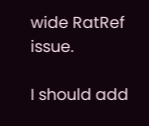wide RatRef issue.

I should add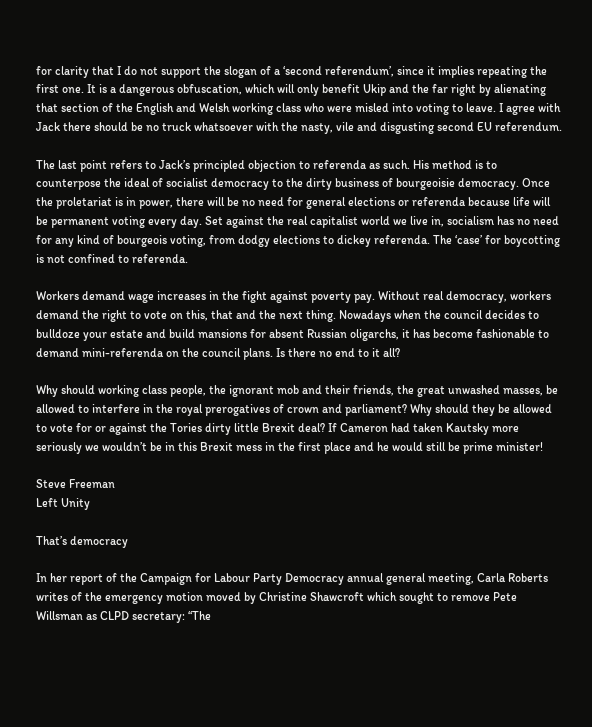for clarity that I do not support the slogan of a ‘second referendum’, since it implies repeating the first one. It is a dangerous obfuscation, which will only benefit Ukip and the far right by alienating that section of the English and Welsh working class who were misled into voting to leave. I agree with Jack there should be no truck whatsoever with the nasty, vile and disgusting second EU referendum.

The last point refers to Jack’s principled objection to referenda as such. His method is to counterpose the ideal of socialist democracy to the dirty business of bourgeoisie democracy. Once the proletariat is in power, there will be no need for general elections or referenda because life will be permanent voting every day. Set against the real capitalist world we live in, socialism has no need for any kind of bourgeois voting, from dodgy elections to dickey referenda. The ‘case’ for boycotting is not confined to referenda.

Workers demand wage increases in the fight against poverty pay. Without real democracy, workers demand the right to vote on this, that and the next thing. Nowadays when the council decides to bulldoze your estate and build mansions for absent Russian oligarchs, it has become fashionable to demand mini-referenda on the council plans. Is there no end to it all?

Why should working class people, the ignorant mob and their friends, the great unwashed masses, be allowed to interfere in the royal prerogatives of crown and parliament? Why should they be allowed to vote for or against the Tories dirty little Brexit deal? If Cameron had taken Kautsky more seriously we wouldn’t be in this Brexit mess in the first place and he would still be prime minister!

Steve Freeman
Left Unity

That’s democracy

In her report of the Campaign for Labour Party Democracy annual general meeting, Carla Roberts writes of the emergency motion moved by Christine Shawcroft which sought to remove Pete Willsman as CLPD secretary: “The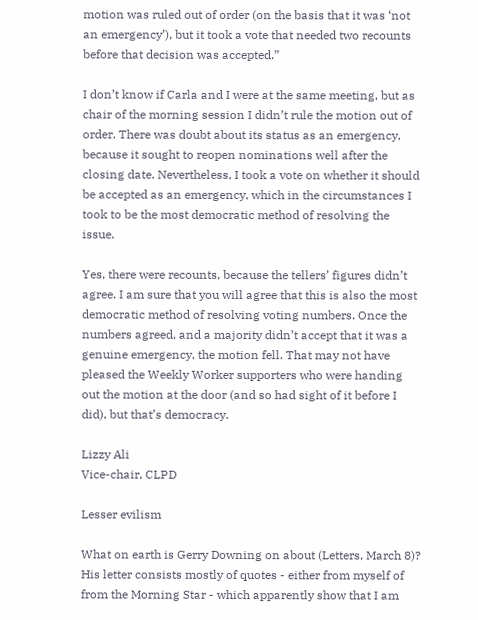motion was ruled out of order (on the basis that it was ‘not an emergency’), but it took a vote that needed two recounts before that decision was accepted.”

I don’t know if Carla and I were at the same meeting, but as chair of the morning session I didn’t rule the motion out of order. There was doubt about its status as an emergency, because it sought to reopen nominations well after the closing date. Nevertheless, I took a vote on whether it should be accepted as an emergency, which in the circumstances I took to be the most democratic method of resolving the issue.

Yes, there were recounts, because the tellers’ figures didn’t agree. I am sure that you will agree that this is also the most democratic method of resolving voting numbers. Once the numbers agreed, and a majority didn’t accept that it was a genuine emergency, the motion fell. That may not have pleased the Weekly Worker supporters who were handing out the motion at the door (and so had sight of it before I did), but that’s democracy.

Lizzy Ali
Vice-chair, CLPD

Lesser evilism

What on earth is Gerry Downing on about (Letters, March 8)? His letter consists mostly of quotes - either from myself of from the Morning Star - which apparently show that I am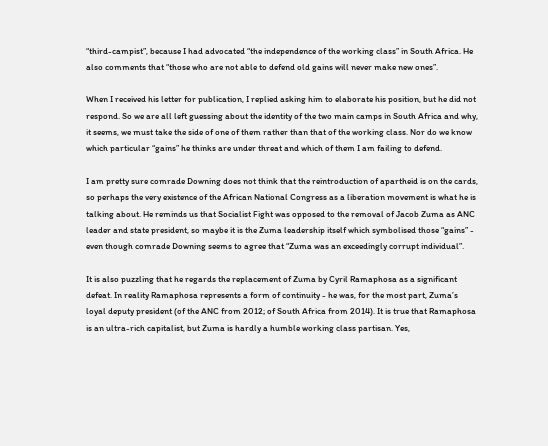“third-campist”, because I had advocated “the independence of the working class” in South Africa. He also comments that “those who are not able to defend old gains will never make new ones”.

When I received his letter for publication, I replied asking him to elaborate his position, but he did not respond. So we are all left guessing about the identity of the two main camps in South Africa and why, it seems, we must take the side of one of them rather than that of the working class. Nor do we know which particular “gains” he thinks are under threat and which of them I am failing to defend.

I am pretty sure comrade Downing does not think that the reintroduction of apartheid is on the cards, so perhaps the very existence of the African National Congress as a liberation movement is what he is talking about. He reminds us that Socialist Fight was opposed to the removal of Jacob Zuma as ANC leader and state president, so maybe it is the Zuma leadership itself which symbolised those “gains” - even though comrade Downing seems to agree that “Zuma was an exceedingly corrupt individual”.

It is also puzzling that he regards the replacement of Zuma by Cyril Ramaphosa as a significant defeat. In reality Ramaphosa represents a form of continuity - he was, for the most part, Zuma’s loyal deputy president (of the ANC from 2012; of South Africa from 2014). It is true that Ramaphosa is an ultra-rich capitalist, but Zuma is hardly a humble working class partisan. Yes,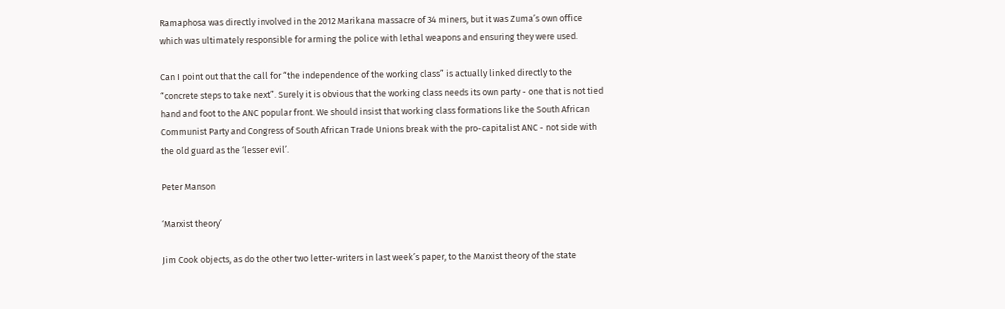Ramaphosa was directly involved in the 2012 Marikana massacre of 34 miners, but it was Zuma’s own office which was ultimately responsible for arming the police with lethal weapons and ensuring they were used.

Can I point out that the call for “the independence of the working class” is actually linked directly to the “concrete steps to take next”. Surely it is obvious that the working class needs its own party - one that is not tied hand and foot to the ANC popular front. We should insist that working class formations like the South African Communist Party and Congress of South African Trade Unions break with the pro-capitalist ANC - not side with the old guard as the ‘lesser evil’.

Peter Manson

‘Marxist theory’

Jim Cook objects, as do the other two letter-writers in last week’s paper, to the Marxist theory of the state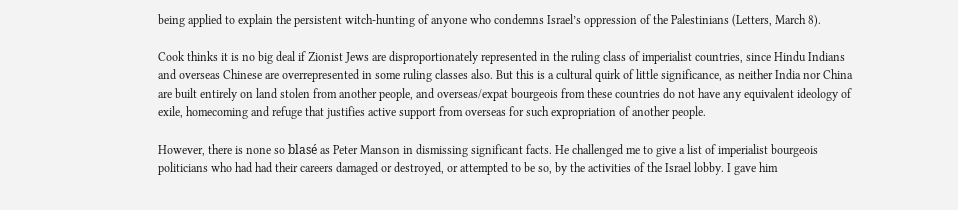being applied to explain the persistent witch-hunting of anyone who condemns Israel’s oppression of the Palestinians (Letters, March 8).

Cook thinks it is no big deal if Zionist Jews are disproportionately represented in the ruling class of imperialist countries, since Hindu Indians and overseas Chinese are overrepresented in some ruling classes also. But this is a cultural quirk of little significance, as neither India nor China are built entirely on land stolen from another people, and overseas/expat bourgeois from these countries do not have any equivalent ideology of exile, homecoming and refuge that justifies active support from overseas for such expropriation of another people.

However, there is none so blasé as Peter Manson in dismissing significant facts. He challenged me to give a list of imperialist bourgeois politicians who had had their careers damaged or destroyed, or attempted to be so, by the activities of the Israel lobby. I gave him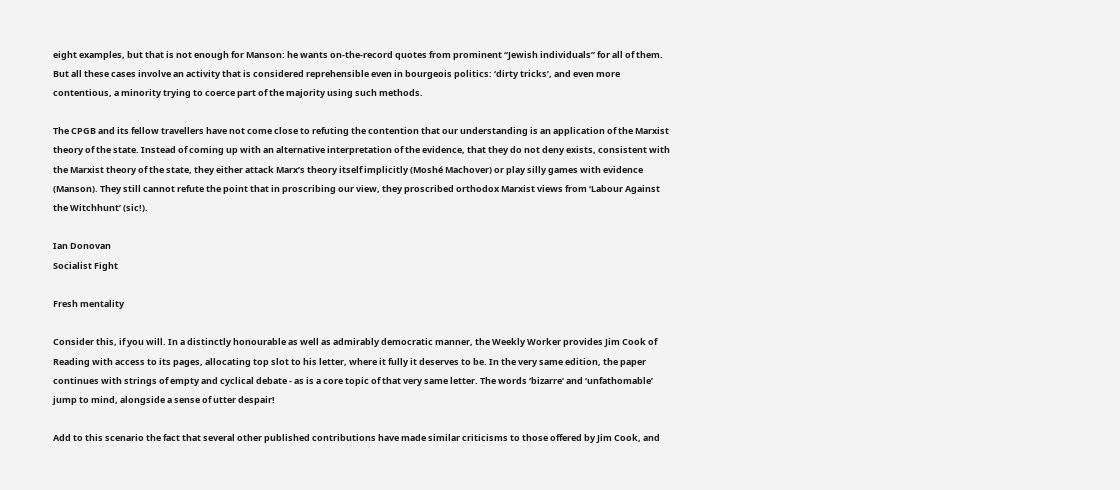eight examples, but that is not enough for Manson: he wants on-the-record quotes from prominent “Jewish individuals” for all of them. But all these cases involve an activity that is considered reprehensible even in bourgeois politics: ‘dirty tricks’, and even more contentious, a minority trying to coerce part of the majority using such methods.

The CPGB and its fellow travellers have not come close to refuting the contention that our understanding is an application of the Marxist theory of the state. Instead of coming up with an alternative interpretation of the evidence, that they do not deny exists, consistent with the Marxist theory of the state, they either attack Marx’s theory itself implicitly (Moshé Machover) or play silly games with evidence (Manson). They still cannot refute the point that in proscribing our view, they proscribed orthodox Marxist views from ‘Labour Against the Witchhunt’ (sic!).

Ian Donovan
Socialist Fight

Fresh mentality

Consider this, if you will. In a distinctly honourable as well as admirably democratic manner, the Weekly Worker provides Jim Cook of Reading with access to its pages, allocating top slot to his letter, where it fully it deserves to be. In the very same edition, the paper continues with strings of empty and cyclical debate - as is a core topic of that very same letter. The words ‘bizarre’ and ‘unfathomable’ jump to mind, alongside a sense of utter despair!

Add to this scenario the fact that several other published contributions have made similar criticisms to those offered by Jim Cook, and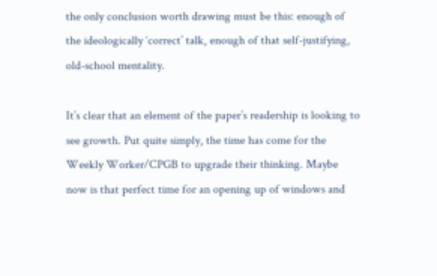the only conclusion worth drawing must be this: enough of the ideologically ‘correct’ talk, enough of that self-justifying, old-school mentality.

It’s clear that an element of the paper’s readership is looking to see growth. Put quite simply, the time has come for the Weekly Worker/CPGB to upgrade their thinking. Maybe now is that perfect time for an opening up of windows and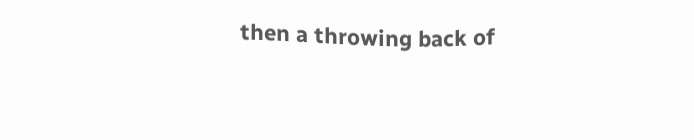then a throwing back of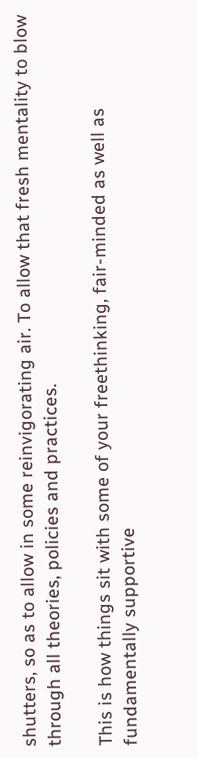shutters, so as to allow in some reinvigorating air. To allow that fresh mentality to blow through all theories, policies and practices.

This is how things sit with some of your freethinking, fair-minded as well as fundamentally supportive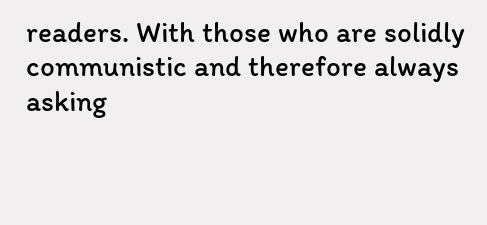readers. With those who are solidly communistic and therefore always asking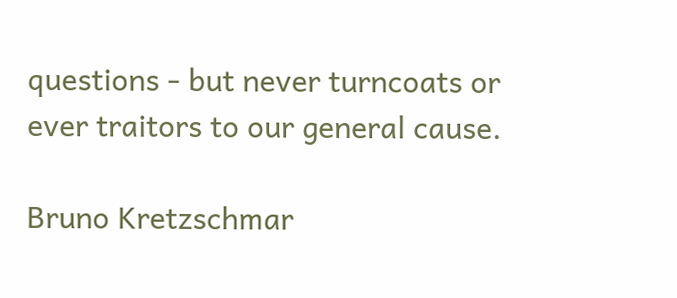questions - but never turncoats or ever traitors to our general cause.

Bruno Kretzschmar